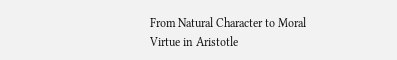From Natural Character to Moral Virtue in Aristotle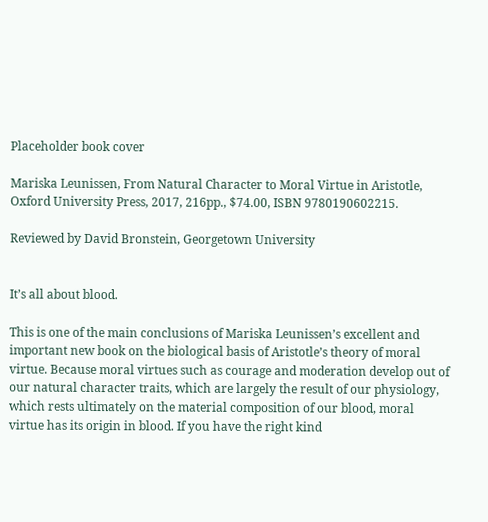Placeholder book cover

Mariska Leunissen, From Natural Character to Moral Virtue in Aristotle, Oxford University Press, 2017, 216pp., $74.00, ISBN 9780190602215.

Reviewed by David Bronstein, Georgetown University


It’s all about blood.

This is one of the main conclusions of Mariska Leunissen’s excellent and important new book on the biological basis of Aristotle’s theory of moral virtue. Because moral virtues such as courage and moderation develop out of our natural character traits, which are largely the result of our physiology, which rests ultimately on the material composition of our blood, moral virtue has its origin in blood. If you have the right kind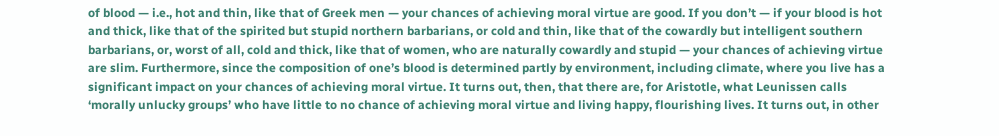of blood — i.e., hot and thin, like that of Greek men — your chances of achieving moral virtue are good. If you don’t — if your blood is hot and thick, like that of the spirited but stupid northern barbarians, or cold and thin, like that of the cowardly but intelligent southern barbarians, or, worst of all, cold and thick, like that of women, who are naturally cowardly and stupid — your chances of achieving virtue are slim. Furthermore, since the composition of one’s blood is determined partly by environment, including climate, where you live has a significant impact on your chances of achieving moral virtue. It turns out, then, that there are, for Aristotle, what Leunissen calls ‘morally unlucky groups’ who have little to no chance of achieving moral virtue and living happy, flourishing lives. It turns out, in other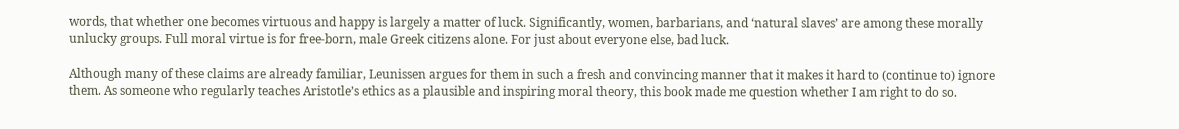words, that whether one becomes virtuous and happy is largely a matter of luck. Significantly, women, barbarians, and ‘natural slaves’ are among these morally unlucky groups. Full moral virtue is for free-born, male Greek citizens alone. For just about everyone else, bad luck.

Although many of these claims are already familiar, Leunissen argues for them in such a fresh and convincing manner that it makes it hard to (continue to) ignore them. As someone who regularly teaches Aristotle’s ethics as a plausible and inspiring moral theory, this book made me question whether I am right to do so.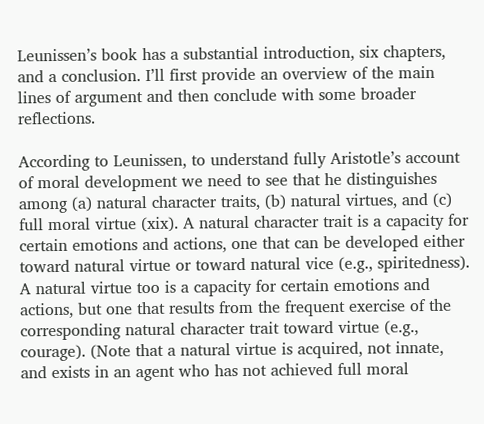Leunissen’s book has a substantial introduction, six chapters, and a conclusion. I’ll first provide an overview of the main lines of argument and then conclude with some broader reflections.

According to Leunissen, to understand fully Aristotle’s account of moral development we need to see that he distinguishes among (a) natural character traits, (b) natural virtues, and (c) full moral virtue (xix). A natural character trait is a capacity for certain emotions and actions, one that can be developed either toward natural virtue or toward natural vice (e.g., spiritedness). A natural virtue too is a capacity for certain emotions and actions, but one that results from the frequent exercise of the corresponding natural character trait toward virtue (e.g., courage). (Note that a natural virtue is acquired, not innate, and exists in an agent who has not achieved full moral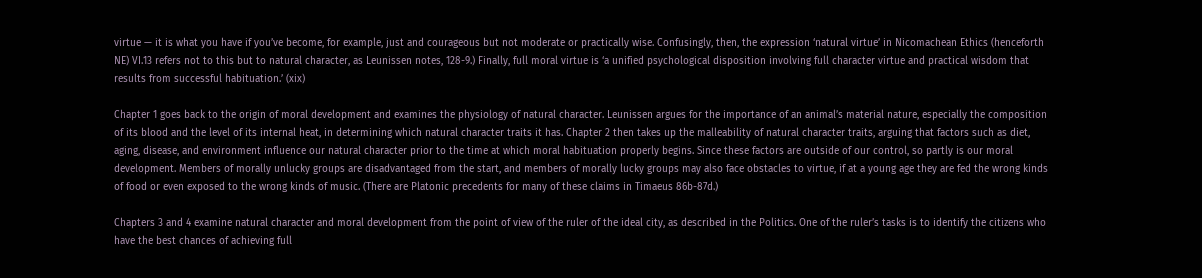virtue — it is what you have if you’ve become, for example, just and courageous but not moderate or practically wise. Confusingly, then, the expression ‘natural virtue’ in Nicomachean Ethics (henceforth NE) VI.13 refers not to this but to natural character, as Leunissen notes, 128-9.) Finally, full moral virtue is ‘a unified psychological disposition involving full character virtue and practical wisdom that results from successful habituation.’ (xix)

Chapter 1 goes back to the origin of moral development and examines the physiology of natural character. Leunissen argues for the importance of an animal’s material nature, especially the composition of its blood and the level of its internal heat, in determining which natural character traits it has. Chapter 2 then takes up the malleability of natural character traits, arguing that factors such as diet, aging, disease, and environment influence our natural character prior to the time at which moral habituation properly begins. Since these factors are outside of our control, so partly is our moral development. Members of morally unlucky groups are disadvantaged from the start, and members of morally lucky groups may also face obstacles to virtue, if at a young age they are fed the wrong kinds of food or even exposed to the wrong kinds of music. (There are Platonic precedents for many of these claims in Timaeus 86b-87d.)

Chapters 3 and 4 examine natural character and moral development from the point of view of the ruler of the ideal city, as described in the Politics. One of the ruler’s tasks is to identify the citizens who have the best chances of achieving full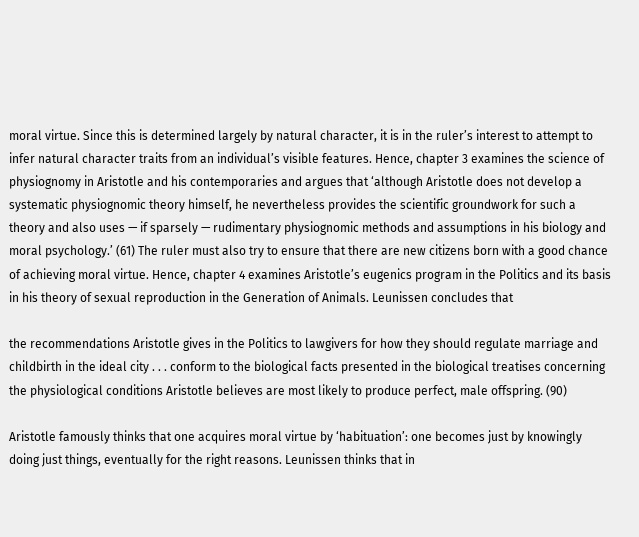moral virtue. Since this is determined largely by natural character, it is in the ruler’s interest to attempt to infer natural character traits from an individual’s visible features. Hence, chapter 3 examines the science of physiognomy in Aristotle and his contemporaries and argues that ‘although Aristotle does not develop a systematic physiognomic theory himself, he nevertheless provides the scientific groundwork for such a theory and also uses — if sparsely — rudimentary physiognomic methods and assumptions in his biology and moral psychology.’ (61) The ruler must also try to ensure that there are new citizens born with a good chance of achieving moral virtue. Hence, chapter 4 examines Aristotle’s eugenics program in the Politics and its basis in his theory of sexual reproduction in the Generation of Animals. Leunissen concludes that

the recommendations Aristotle gives in the Politics to lawgivers for how they should regulate marriage and childbirth in the ideal city . . . conform to the biological facts presented in the biological treatises concerning the physiological conditions Aristotle believes are most likely to produce perfect, male offspring. (90)

Aristotle famously thinks that one acquires moral virtue by ‘habituation’: one becomes just by knowingly doing just things, eventually for the right reasons. Leunissen thinks that in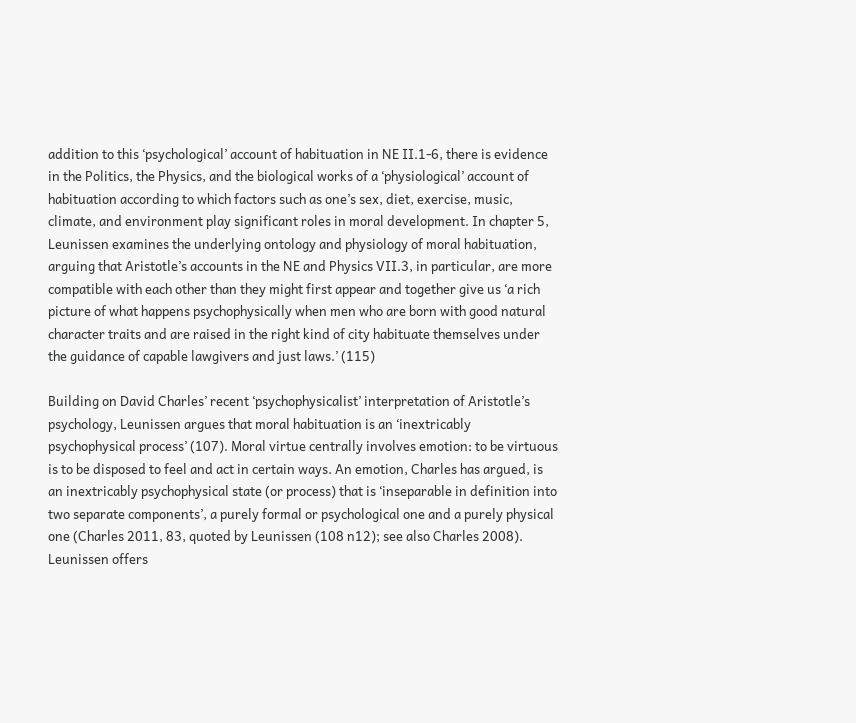addition to this ‘psychological’ account of habituation in NE II.1-6, there is evidence in the Politics, the Physics, and the biological works of a ‘physiological’ account of habituation according to which factors such as one’s sex, diet, exercise, music, climate, and environment play significant roles in moral development. In chapter 5, Leunissen examines the underlying ontology and physiology of moral habituation, arguing that Aristotle’s accounts in the NE and Physics VII.3, in particular, are more compatible with each other than they might first appear and together give us ‘a rich picture of what happens psychophysically when men who are born with good natural character traits and are raised in the right kind of city habituate themselves under the guidance of capable lawgivers and just laws.’ (115)

Building on David Charles’ recent ‘psychophysicalist’ interpretation of Aristotle’s psychology, Leunissen argues that moral habituation is an ‘inextricably psychophysical process’ (107). Moral virtue centrally involves emotion: to be virtuous is to be disposed to feel and act in certain ways. An emotion, Charles has argued, is an inextricably psychophysical state (or process) that is ‘inseparable in definition into two separate components’, a purely formal or psychological one and a purely physical one (Charles 2011, 83, quoted by Leunissen (108 n12); see also Charles 2008). Leunissen offers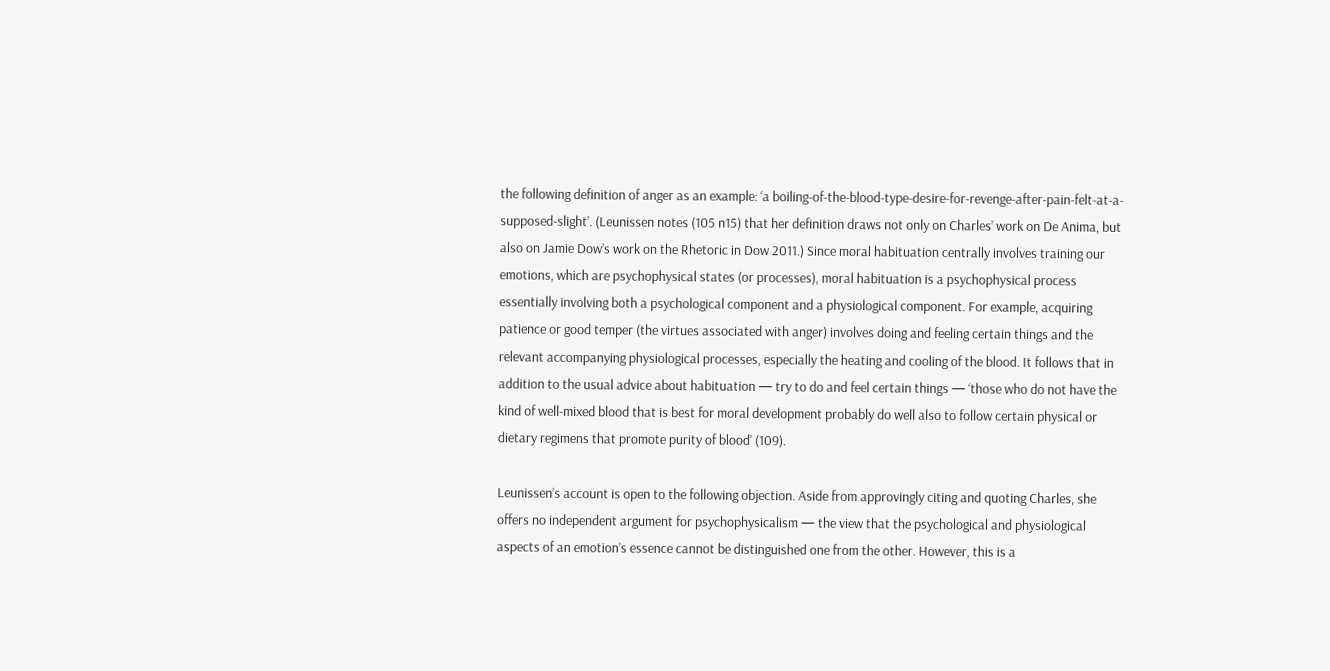the following definition of anger as an example: ‘a boiling-of-the-blood-type-desire-for-revenge-after-pain-felt-at-a-supposed-slight’. (Leunissen notes (105 n15) that her definition draws not only on Charles’ work on De Anima, but also on Jamie Dow’s work on the Rhetoric in Dow 2011.) Since moral habituation centrally involves training our emotions, which are psychophysical states (or processes), moral habituation is a psychophysical process essentially involving both a psychological component and a physiological component. For example, acquiring patience or good temper (the virtues associated with anger) involves doing and feeling certain things and the relevant accompanying physiological processes, especially the heating and cooling of the blood. It follows that in addition to the usual advice about habituation — try to do and feel certain things — ‘those who do not have the kind of well-mixed blood that is best for moral development probably do well also to follow certain physical or dietary regimens that promote purity of blood’ (109).

Leunissen’s account is open to the following objection. Aside from approvingly citing and quoting Charles, she offers no independent argument for psychophysicalism — the view that the psychological and physiological aspects of an emotion’s essence cannot be distinguished one from the other. However, this is a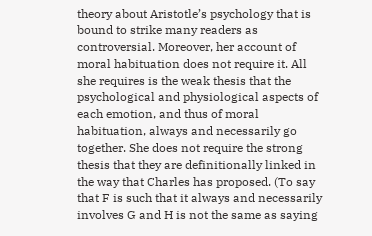theory about Aristotle’s psychology that is bound to strike many readers as controversial. Moreover, her account of moral habituation does not require it. All she requires is the weak thesis that the psychological and physiological aspects of each emotion, and thus of moral habituation, always and necessarily go together. She does not require the strong thesis that they are definitionally linked in the way that Charles has proposed. (To say that F is such that it always and necessarily involves G and H is not the same as saying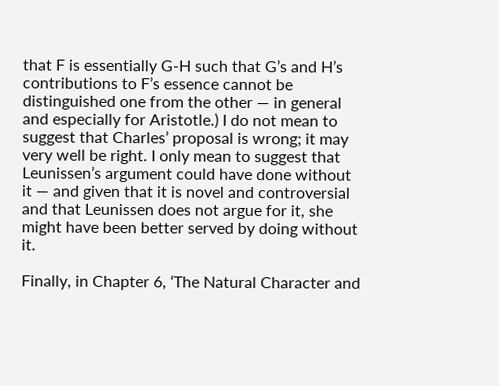that F is essentially G-H such that G’s and H’s contributions to F’s essence cannot be distinguished one from the other — in general and especially for Aristotle.) I do not mean to suggest that Charles’ proposal is wrong; it may very well be right. I only mean to suggest that Leunissen’s argument could have done without it — and given that it is novel and controversial and that Leunissen does not argue for it, she might have been better served by doing without it.

Finally, in Chapter 6, ‘The Natural Character and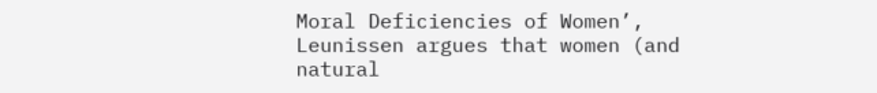Moral Deficiencies of Women’, Leunissen argues that women (and natural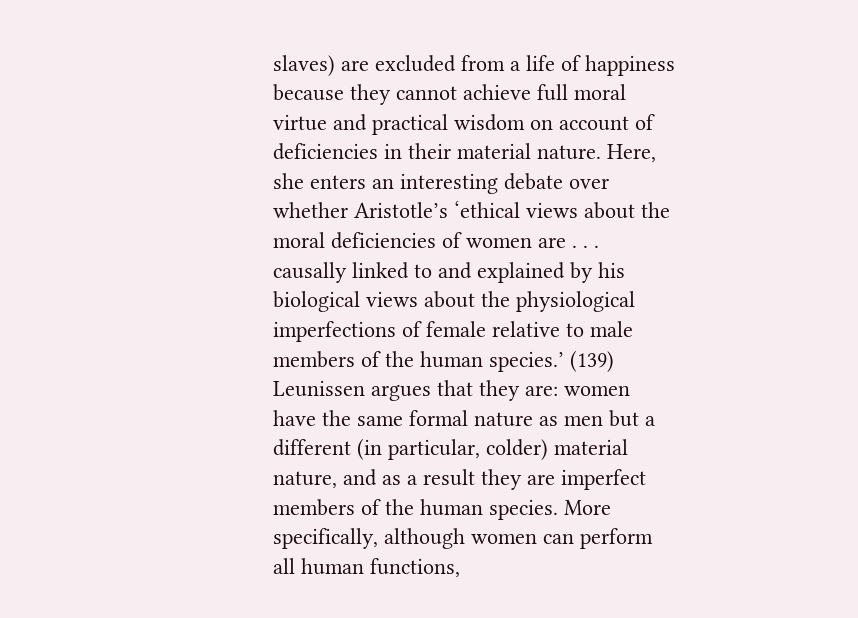slaves) are excluded from a life of happiness because they cannot achieve full moral virtue and practical wisdom on account of deficiencies in their material nature. Here, she enters an interesting debate over whether Aristotle’s ‘ethical views about the moral deficiencies of women are . . . causally linked to and explained by his biological views about the physiological imperfections of female relative to male members of the human species.’ (139) Leunissen argues that they are: women have the same formal nature as men but a different (in particular, colder) material nature, and as a result they are imperfect members of the human species. More specifically, although women can perform all human functions,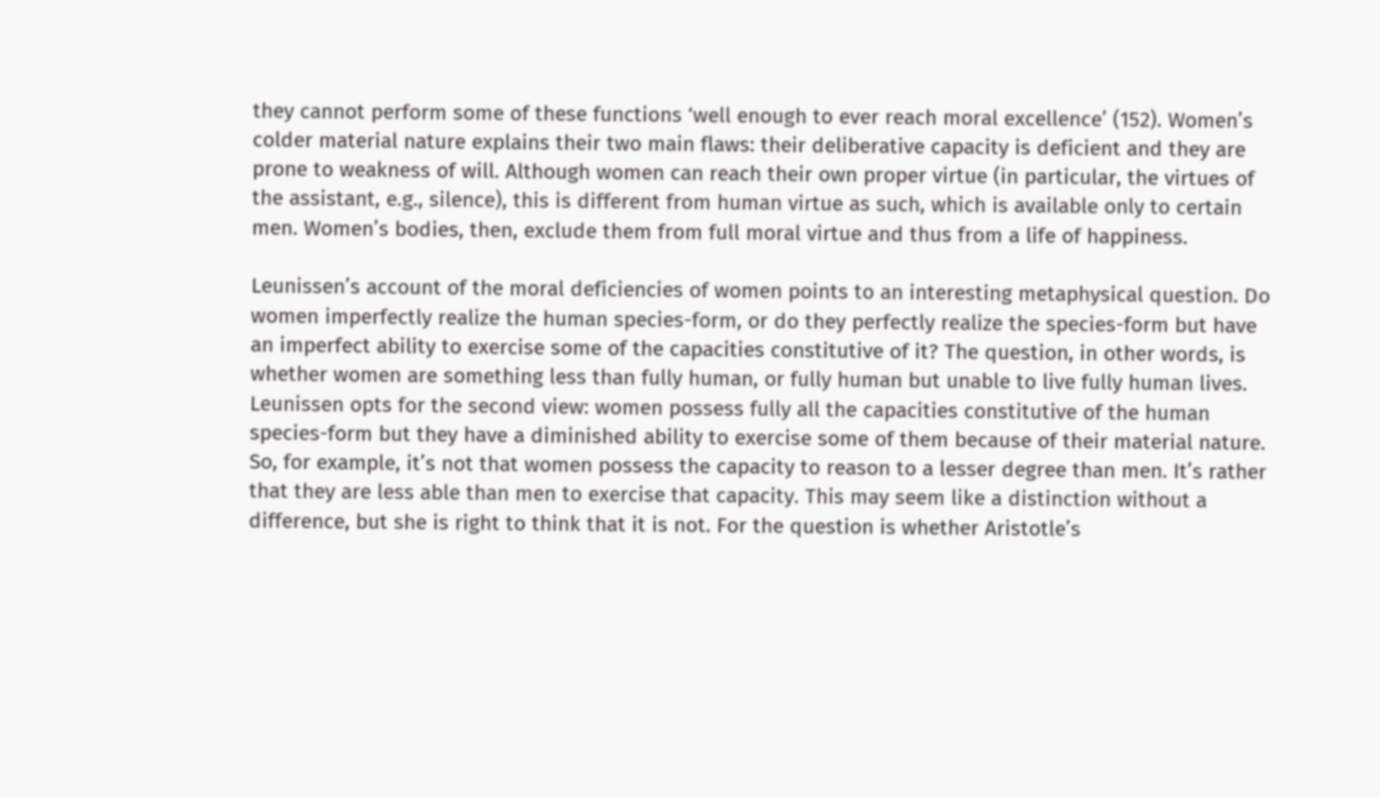they cannot perform some of these functions ‘well enough to ever reach moral excellence’ (152). Women’s colder material nature explains their two main flaws: their deliberative capacity is deficient and they are prone to weakness of will. Although women can reach their own proper virtue (in particular, the virtues of the assistant, e.g., silence), this is different from human virtue as such, which is available only to certain men. Women’s bodies, then, exclude them from full moral virtue and thus from a life of happiness.

Leunissen’s account of the moral deficiencies of women points to an interesting metaphysical question. Do women imperfectly realize the human species-form, or do they perfectly realize the species-form but have an imperfect ability to exercise some of the capacities constitutive of it? The question, in other words, is whether women are something less than fully human, or fully human but unable to live fully human lives. Leunissen opts for the second view: women possess fully all the capacities constitutive of the human species-form but they have a diminished ability to exercise some of them because of their material nature. So, for example, it’s not that women possess the capacity to reason to a lesser degree than men. It’s rather that they are less able than men to exercise that capacity. This may seem like a distinction without a difference, but she is right to think that it is not. For the question is whether Aristotle’s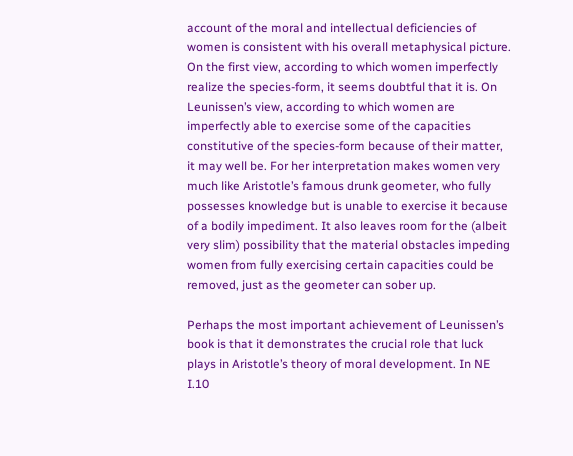account of the moral and intellectual deficiencies of women is consistent with his overall metaphysical picture. On the first view, according to which women imperfectly realize the species-form, it seems doubtful that it is. On Leunissen’s view, according to which women are imperfectly able to exercise some of the capacities constitutive of the species-form because of their matter, it may well be. For her interpretation makes women very much like Aristotle’s famous drunk geometer, who fully possesses knowledge but is unable to exercise it because of a bodily impediment. It also leaves room for the (albeit very slim) possibility that the material obstacles impeding women from fully exercising certain capacities could be removed, just as the geometer can sober up.

Perhaps the most important achievement of Leunissen’s book is that it demonstrates the crucial role that luck plays in Aristotle’s theory of moral development. In NE I.10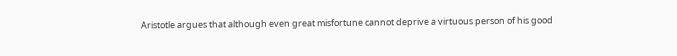Aristotle argues that although even great misfortune cannot deprive a virtuous person of his good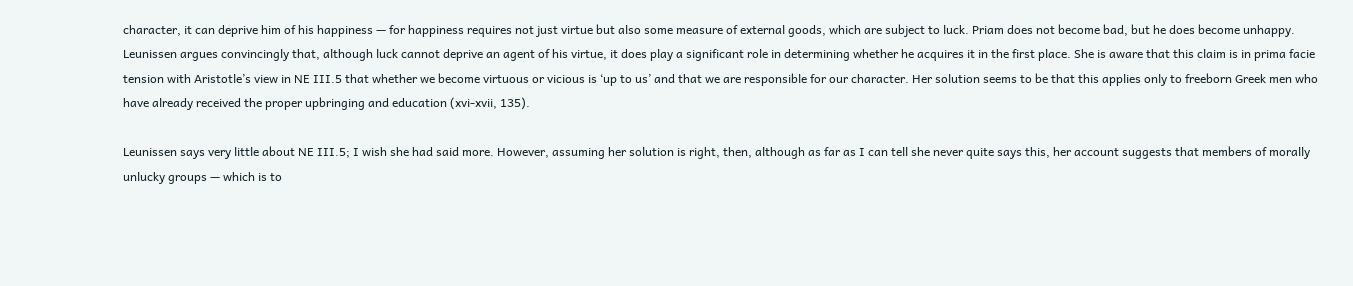character, it can deprive him of his happiness — for happiness requires not just virtue but also some measure of external goods, which are subject to luck. Priam does not become bad, but he does become unhappy. Leunissen argues convincingly that, although luck cannot deprive an agent of his virtue, it does play a significant role in determining whether he acquires it in the first place. She is aware that this claim is in prima facie tension with Aristotle’s view in NE III.5 that whether we become virtuous or vicious is ‘up to us’ and that we are responsible for our character. Her solution seems to be that this applies only to freeborn Greek men who have already received the proper upbringing and education (xvi-xvii, 135).

Leunissen says very little about NE III.5; I wish she had said more. However, assuming her solution is right, then, although as far as I can tell she never quite says this, her account suggests that members of morally unlucky groups — which is to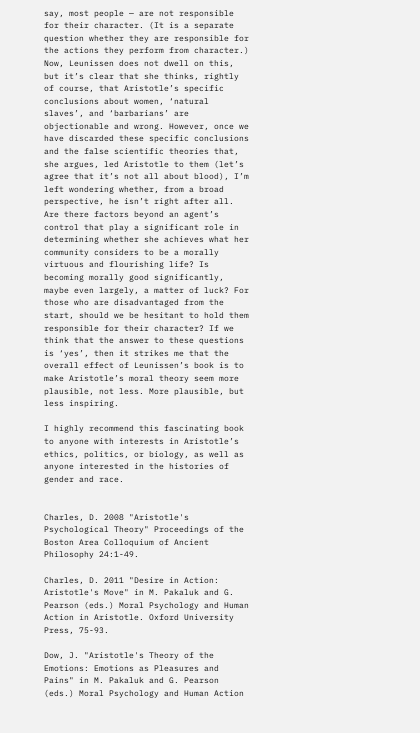say, most people — are not responsible for their character. (It is a separate question whether they are responsible for the actions they perform from character.) Now, Leunissen does not dwell on this, but it’s clear that she thinks, rightly of course, that Aristotle’s specific conclusions about women, ‘natural slaves’, and ‘barbarians’ are objectionable and wrong. However, once we have discarded these specific conclusions and the false scientific theories that, she argues, led Aristotle to them (let’s agree that it’s not all about blood), I’m left wondering whether, from a broad perspective, he isn’t right after all. Are there factors beyond an agent’s control that play a significant role in determining whether she achieves what her community considers to be a morally virtuous and flourishing life? Is becoming morally good significantly, maybe even largely, a matter of luck? For those who are disadvantaged from the start, should we be hesitant to hold them responsible for their character? If we think that the answer to these questions is ‘yes’, then it strikes me that the overall effect of Leunissen’s book is to make Aristotle’s moral theory seem more plausible, not less. More plausible, but less inspiring.

I highly recommend this fascinating book to anyone with interests in Aristotle’s ethics, politics, or biology, as well as anyone interested in the histories of gender and race.


Charles, D. 2008 "Aristotle's Psychological Theory" Proceedings of the Boston Area Colloquium of Ancient Philosophy 24:1-49.

Charles, D. 2011 "Desire in Action: Aristotle's Move" in M. Pakaluk and G. Pearson (eds.) Moral Psychology and Human Action in Aristotle. Oxford University Press, 75-93.

Dow, J. "Aristotle's Theory of the Emotions: Emotions as Pleasures and Pains" in M. Pakaluk and G. Pearson (eds.) Moral Psychology and Human Action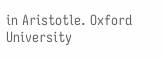in Aristotle. Oxford University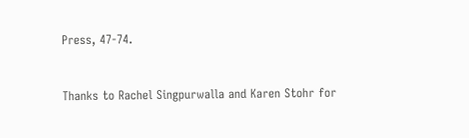Press, 47-74.


Thanks to Rachel Singpurwalla and Karen Stohr for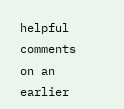helpful comments on an earlier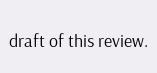draft of this review.